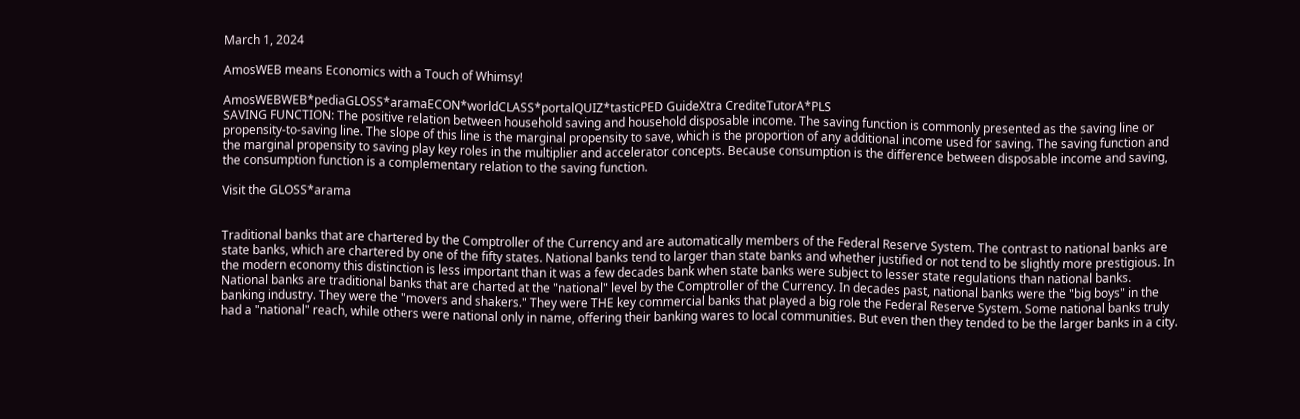March 1, 2024

AmosWEB means Economics with a Touch of Whimsy!

AmosWEBWEB*pediaGLOSS*aramaECON*worldCLASS*portalQUIZ*tasticPED GuideXtra CrediteTutorA*PLS
SAVING FUNCTION: The positive relation between household saving and household disposable income. The saving function is commonly presented as the saving line or propensity-to-saving line. The slope of this line is the marginal propensity to save, which is the proportion of any additional income used for saving. The saving function and the marginal propensity to saving play key roles in the multiplier and accelerator concepts. Because consumption is the difference between disposable income and saving, the consumption function is a complementary relation to the saving function.

Visit the GLOSS*arama


Traditional banks that are chartered by the Comptroller of the Currency and are automatically members of the Federal Reserve System. The contrast to national banks are state banks, which are chartered by one of the fifty states. National banks tend to larger than state banks and whether justified or not tend to be slightly more prestigious. In the modern economy this distinction is less important than it was a few decades bank when state banks were subject to lesser state regulations than national banks.
National banks are traditional banks that are charted at the "national" level by the Comptroller of the Currency. In decades past, national banks were the "big boys" in the banking industry. They were the "movers and shakers." They were THE key commercial banks that played a big role the Federal Reserve System. Some national banks truly had a "national" reach, while others were national only in name, offering their banking wares to local communities. But even then they tended to be the larger banks in a city.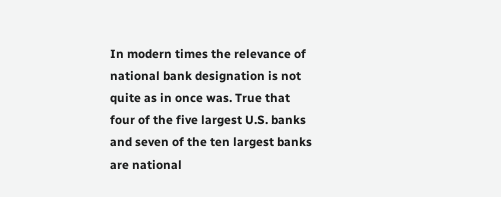In modern times the relevance of national bank designation is not quite as in once was. True that four of the five largest U.S. banks and seven of the ten largest banks are national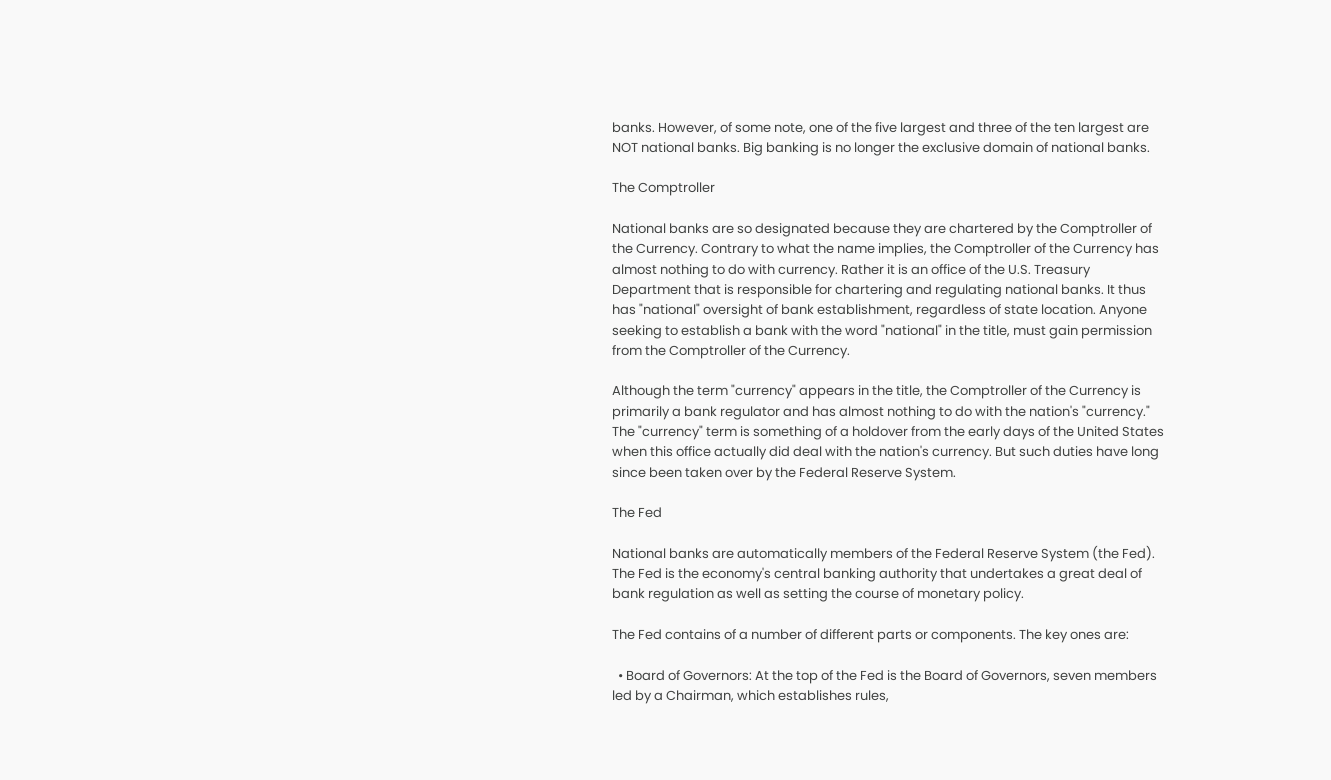banks. However, of some note, one of the five largest and three of the ten largest are NOT national banks. Big banking is no longer the exclusive domain of national banks.

The Comptroller

National banks are so designated because they are chartered by the Comptroller of the Currency. Contrary to what the name implies, the Comptroller of the Currency has almost nothing to do with currency. Rather it is an office of the U.S. Treasury Department that is responsible for chartering and regulating national banks. It thus has "national" oversight of bank establishment, regardless of state location. Anyone seeking to establish a bank with the word "national" in the title, must gain permission from the Comptroller of the Currency.

Although the term "currency" appears in the title, the Comptroller of the Currency is primarily a bank regulator and has almost nothing to do with the nation's "currency." The "currency" term is something of a holdover from the early days of the United States when this office actually did deal with the nation's currency. But such duties have long since been taken over by the Federal Reserve System.

The Fed

National banks are automatically members of the Federal Reserve System (the Fed). The Fed is the economy's central banking authority that undertakes a great deal of bank regulation as well as setting the course of monetary policy.

The Fed contains of a number of different parts or components. The key ones are:

  • Board of Governors: At the top of the Fed is the Board of Governors, seven members led by a Chairman, which establishes rules,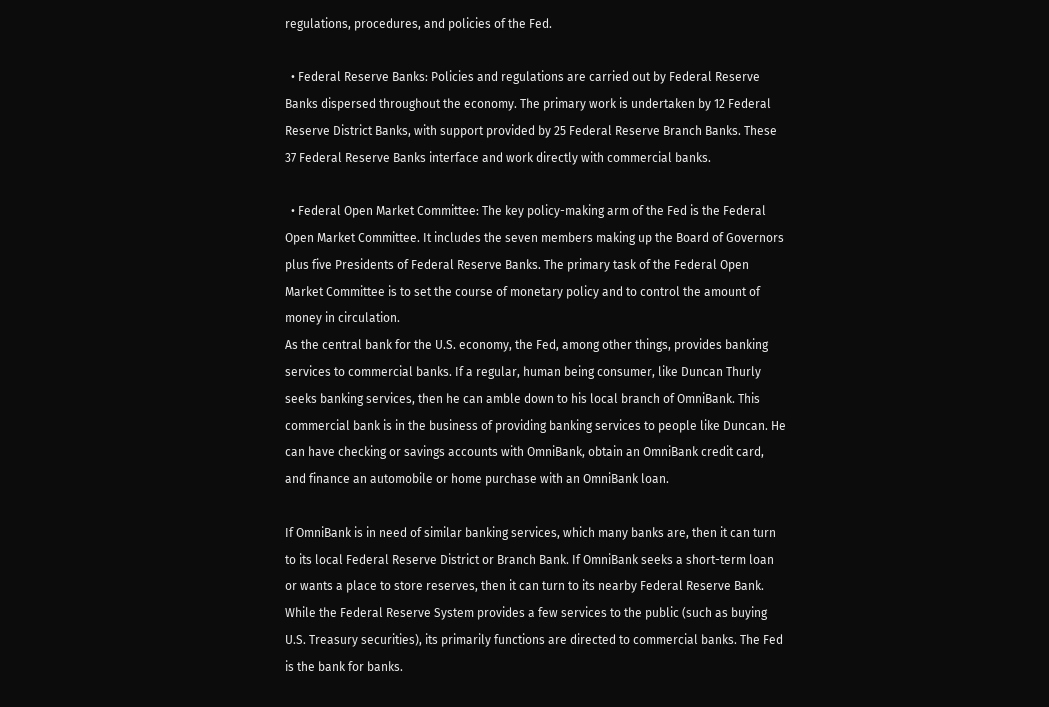regulations, procedures, and policies of the Fed.

  • Federal Reserve Banks: Policies and regulations are carried out by Federal Reserve Banks dispersed throughout the economy. The primary work is undertaken by 12 Federal Reserve District Banks, with support provided by 25 Federal Reserve Branch Banks. These 37 Federal Reserve Banks interface and work directly with commercial banks.

  • Federal Open Market Committee: The key policy-making arm of the Fed is the Federal Open Market Committee. It includes the seven members making up the Board of Governors plus five Presidents of Federal Reserve Banks. The primary task of the Federal Open Market Committee is to set the course of monetary policy and to control the amount of money in circulation.
As the central bank for the U.S. economy, the Fed, among other things, provides banking services to commercial banks. If a regular, human being consumer, like Duncan Thurly seeks banking services, then he can amble down to his local branch of OmniBank. This commercial bank is in the business of providing banking services to people like Duncan. He can have checking or savings accounts with OmniBank, obtain an OmniBank credit card, and finance an automobile or home purchase with an OmniBank loan.

If OmniBank is in need of similar banking services, which many banks are, then it can turn to its local Federal Reserve District or Branch Bank. If OmniBank seeks a short-term loan or wants a place to store reserves, then it can turn to its nearby Federal Reserve Bank. While the Federal Reserve System provides a few services to the public (such as buying U.S. Treasury securities), its primarily functions are directed to commercial banks. The Fed is the bank for banks.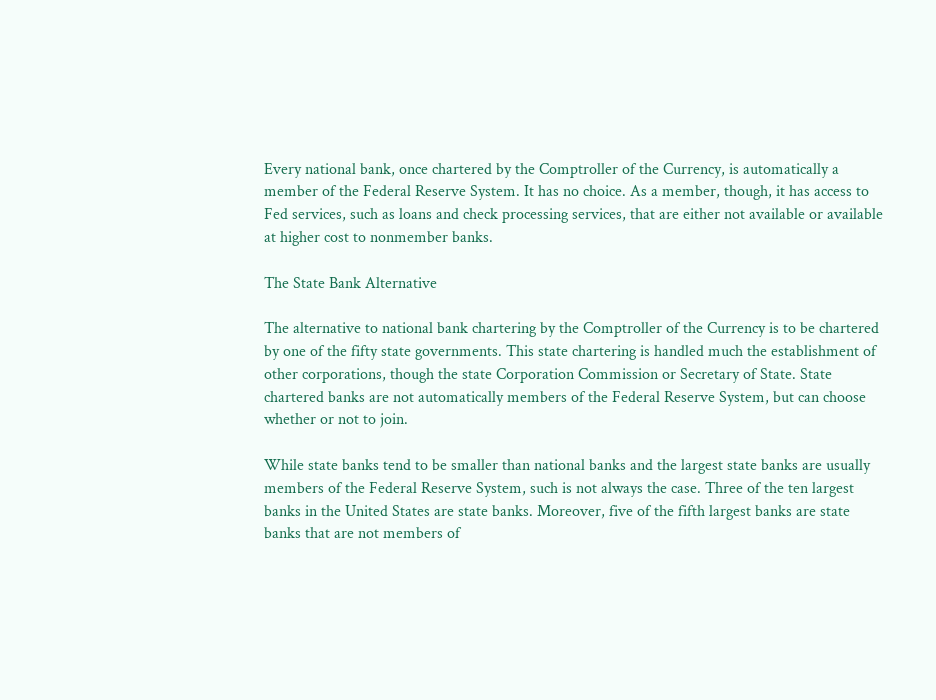Every national bank, once chartered by the Comptroller of the Currency, is automatically a member of the Federal Reserve System. It has no choice. As a member, though, it has access to Fed services, such as loans and check processing services, that are either not available or available at higher cost to nonmember banks.

The State Bank Alternative

The alternative to national bank chartering by the Comptroller of the Currency is to be chartered by one of the fifty state governments. This state chartering is handled much the establishment of other corporations, though the state Corporation Commission or Secretary of State. State chartered banks are not automatically members of the Federal Reserve System, but can choose whether or not to join.

While state banks tend to be smaller than national banks and the largest state banks are usually members of the Federal Reserve System, such is not always the case. Three of the ten largest banks in the United States are state banks. Moreover, five of the fifth largest banks are state banks that are not members of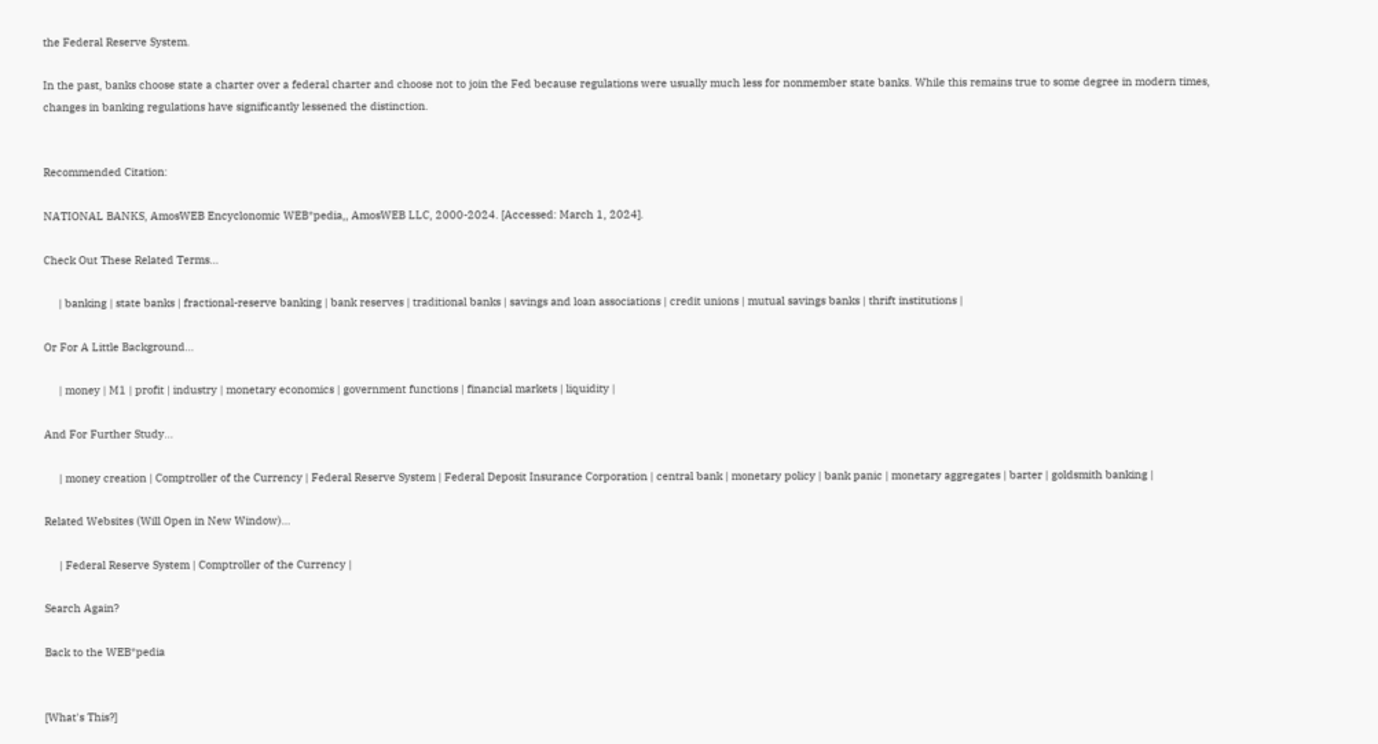the Federal Reserve System.

In the past, banks choose state a charter over a federal charter and choose not to join the Fed because regulations were usually much less for nonmember state banks. While this remains true to some degree in modern times, changes in banking regulations have significantly lessened the distinction.


Recommended Citation:

NATIONAL BANKS, AmosWEB Encyclonomic WEB*pedia,, AmosWEB LLC, 2000-2024. [Accessed: March 1, 2024].

Check Out These Related Terms...

     | banking | state banks | fractional-reserve banking | bank reserves | traditional banks | savings and loan associations | credit unions | mutual savings banks | thrift institutions |

Or For A Little Background...

     | money | M1 | profit | industry | monetary economics | government functions | financial markets | liquidity |

And For Further Study...

     | money creation | Comptroller of the Currency | Federal Reserve System | Federal Deposit Insurance Corporation | central bank | monetary policy | bank panic | monetary aggregates | barter | goldsmith banking |

Related Websites (Will Open in New Window)...

     | Federal Reserve System | Comptroller of the Currency |

Search Again?

Back to the WEB*pedia


[What's This?]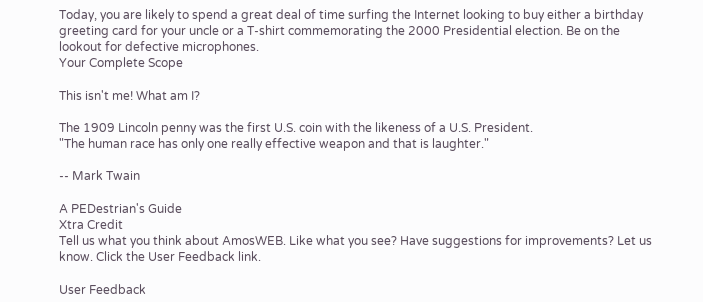Today, you are likely to spend a great deal of time surfing the Internet looking to buy either a birthday greeting card for your uncle or a T-shirt commemorating the 2000 Presidential election. Be on the lookout for defective microphones.
Your Complete Scope

This isn't me! What am I?

The 1909 Lincoln penny was the first U.S. coin with the likeness of a U.S. President.
"The human race has only one really effective weapon and that is laughter."

-- Mark Twain

A PEDestrian's Guide
Xtra Credit
Tell us what you think about AmosWEB. Like what you see? Have suggestions for improvements? Let us know. Click the User Feedback link.

User Feedback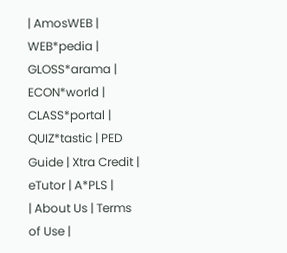| AmosWEB | WEB*pedia | GLOSS*arama | ECON*world | CLASS*portal | QUIZ*tastic | PED Guide | Xtra Credit | eTutor | A*PLS |
| About Us | Terms of Use |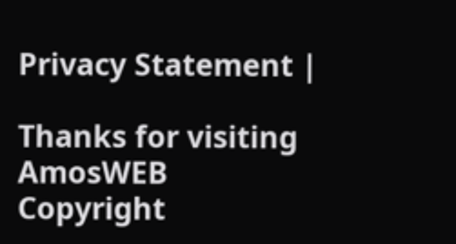Privacy Statement |

Thanks for visiting AmosWEB
Copyright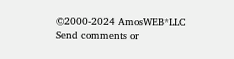©2000-2024 AmosWEB*LLC
Send comments or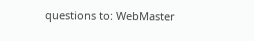questions to: WebMaster